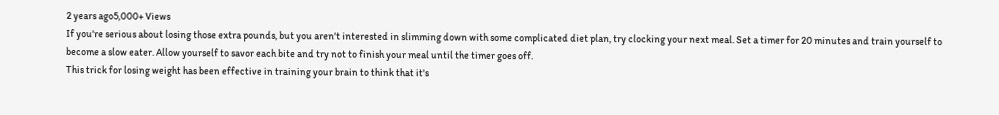2 years ago5,000+ Views
If you're serious about losing those extra pounds, but you aren't interested in slimming down with some complicated diet plan, try clocking your next meal. Set a timer for 20 minutes and train yourself to become a slow eater. Allow yourself to savor each bite and try not to finish your meal until the timer goes off.
This trick for losing weight has been effective in training your brain to think that it's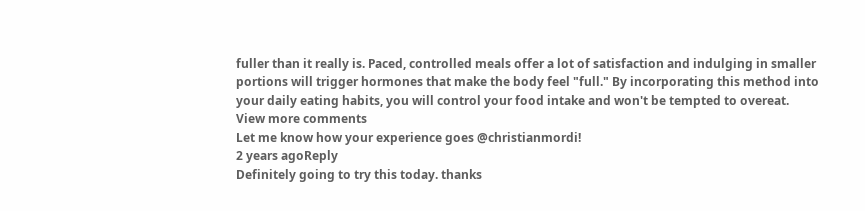fuller than it really is. Paced, controlled meals offer a lot of satisfaction and indulging in smaller portions will trigger hormones that make the body feel "full." By incorporating this method into your daily eating habits, you will control your food intake and won't be tempted to overeat.
View more comments
Let me know how your experience goes @christianmordi!
2 years agoReply
Definitely going to try this today. thanks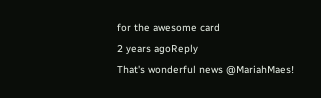for the awesome card
2 years agoReply
That's wonderful news @MariahMaes!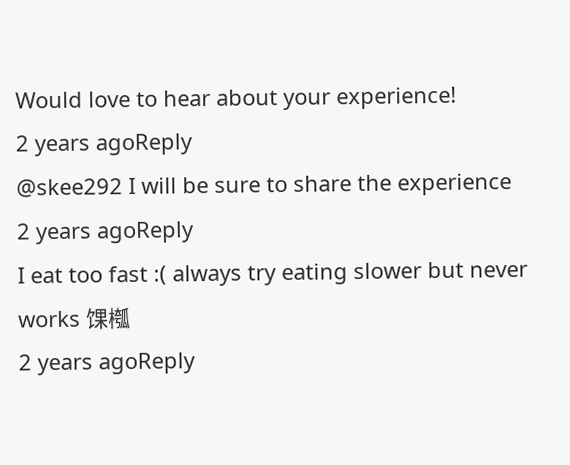Would love to hear about your experience!
2 years agoReply
@skee292 I will be sure to share the experience
2 years agoReply
I eat too fast :( always try eating slower but never works 馃槬
2 years agoReply